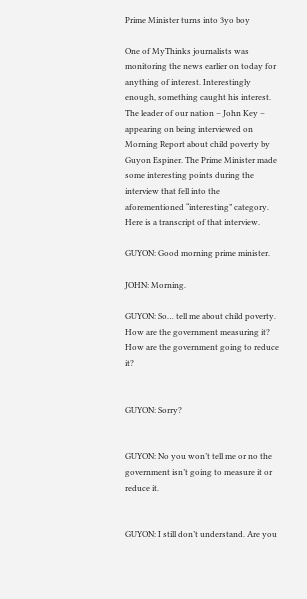Prime Minister turns into 3yo boy

One of MyThinks journalists was monitoring the news earlier on today for anything of interest. Interestingly enough, something caught his interest. The leader of our nation – John Key – appearing on being interviewed on Morning Report about child poverty by Guyon Espiner. The Prime Minister made some interesting points during the interview that fell into the aforementioned “interesting” category. Here is a transcript of that interview.

GUYON: Good morning prime minister.

JOHN: Morning.

GUYON: So… tell me about child poverty. How are the government measuring it? How are the government going to reduce it?


GUYON: Sorry?


GUYON: No you won’t tell me or no the government isn’t going to measure it or reduce it.


GUYON: I still don’t understand. Are you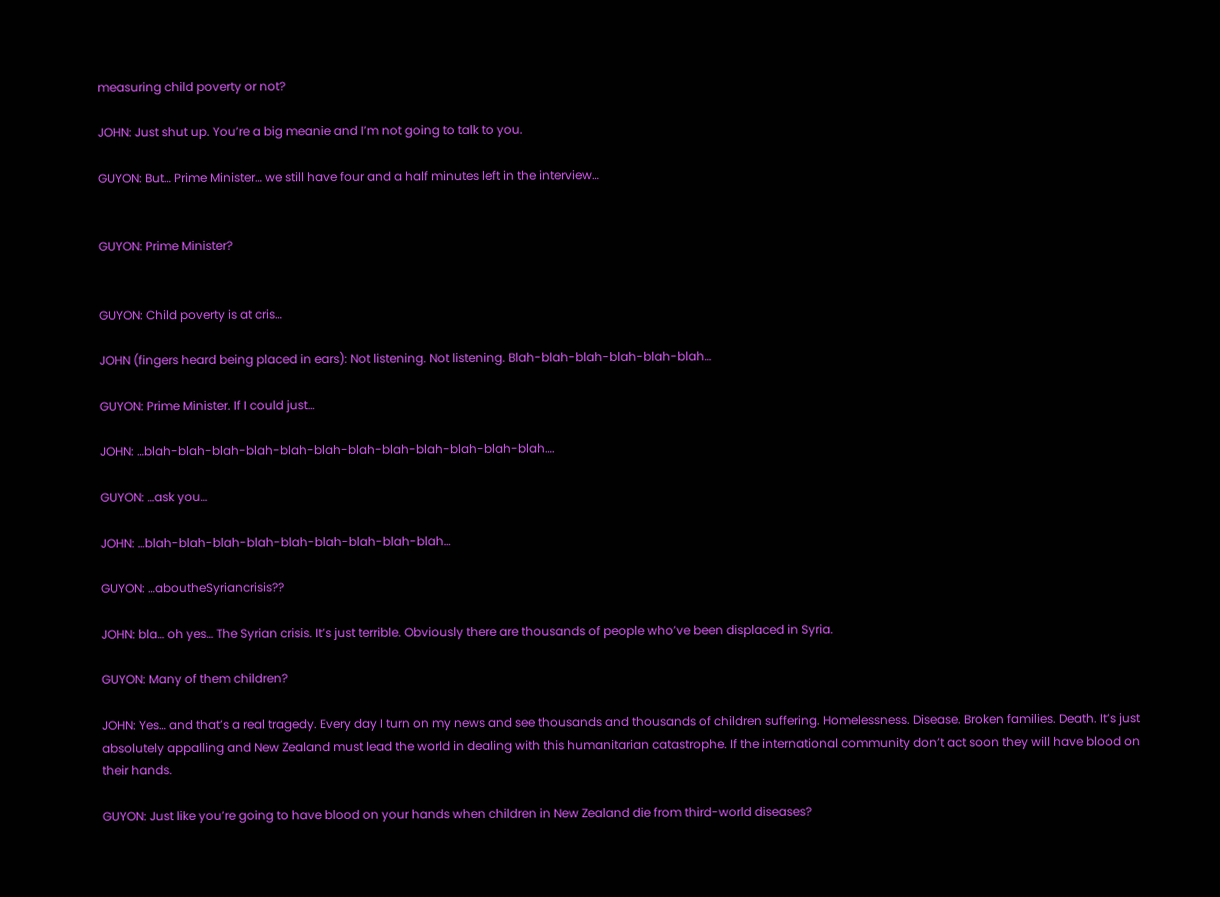measuring child poverty or not?

JOHN: Just shut up. You’re a big meanie and I’m not going to talk to you.

GUYON: But… Prime Minister… we still have four and a half minutes left in the interview…


GUYON: Prime Minister?


GUYON: Child poverty is at cris…

JOHN (fingers heard being placed in ears): Not listening. Not listening. Blah-blah-blah-blah-blah-blah…

GUYON: Prime Minister. If I could just…

JOHN: …blah-blah-blah-blah-blah-blah-blah-blah-blah-blah-blah-blah….

GUYON: …ask you…

JOHN: …blah-blah-blah-blah-blah-blah-blah-blah-blah…

GUYON: …aboutheSyriancrisis??

JOHN: bla… oh yes… The Syrian crisis. It’s just terrible. Obviously there are thousands of people who’ve been displaced in Syria.

GUYON: Many of them children?

JOHN: Yes… and that’s a real tragedy. Every day I turn on my news and see thousands and thousands of children suffering. Homelessness. Disease. Broken families. Death. It’s just absolutely appalling and New Zealand must lead the world in dealing with this humanitarian catastrophe. If the international community don’t act soon they will have blood on their hands.

GUYON: Just like you’re going to have blood on your hands when children in New Zealand die from third-world diseases?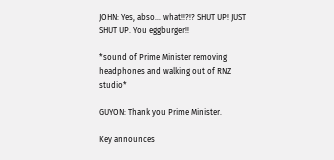JOHN: Yes, abso… what!!?!? SHUT UP! JUST SHUT UP. You eggburger!!

*sound of Prime Minister removing headphones and walking out of RNZ studio*

GUYON: Thank you Prime Minister.

Key announces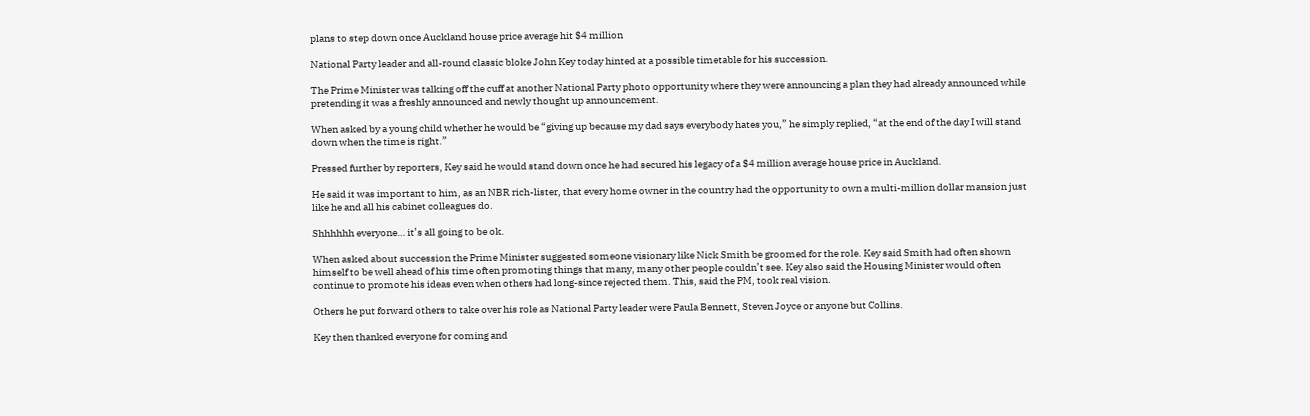plans to step down once Auckland house price average hit $4 million

National Party leader and all-round classic bloke John Key today hinted at a possible timetable for his succession.

The Prime Minister was talking off the cuff at another National Party photo opportunity where they were announcing a plan they had already announced while pretending it was a freshly announced and newly thought up announcement.

When asked by a young child whether he would be “giving up because my dad says everybody hates you,” he simply replied, “at the end of the day I will stand down when the time is right.”

Pressed further by reporters, Key said he would stand down once he had secured his legacy of a $4 million average house price in Auckland.

He said it was important to him, as an NBR rich-lister, that every home owner in the country had the opportunity to own a multi-million dollar mansion just like he and all his cabinet colleagues do.

Shhhhhh everyone… it’s all going to be ok.

When asked about succession the Prime Minister suggested someone visionary like Nick Smith be groomed for the role. Key said Smith had often shown himself to be well ahead of his time often promoting things that many, many other people couldn’t see. Key also said the Housing Minister would often continue to promote his ideas even when others had long-since rejected them. This, said the PM, took real vision.

Others he put forward others to take over his role as National Party leader were Paula Bennett, Steven Joyce or anyone but Collins.

Key then thanked everyone for coming and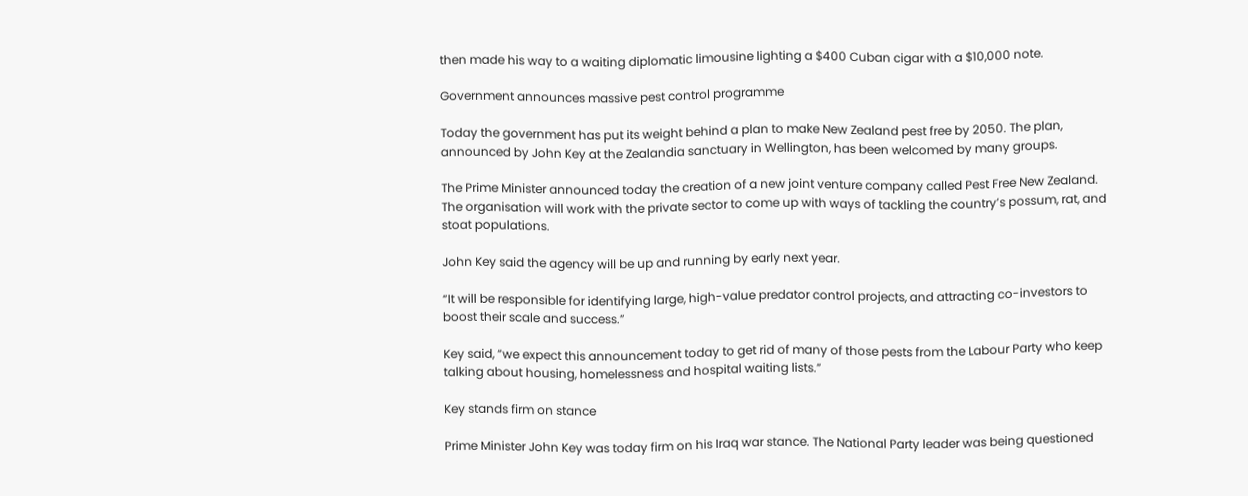then made his way to a waiting diplomatic limousine lighting a $400 Cuban cigar with a $10,000 note.

Government announces massive pest control programme

Today the government has put its weight behind a plan to make New Zealand pest free by 2050. The plan, announced by John Key at the Zealandia sanctuary in Wellington, has been welcomed by many groups.

The Prime Minister announced today the creation of a new joint venture company called Pest Free New Zealand. The organisation will work with the private sector to come up with ways of tackling the country’s possum, rat, and stoat populations.

John Key said the agency will be up and running by early next year.

“It will be responsible for identifying large, high-value predator control projects, and attracting co-investors to boost their scale and success.”

Key said, “we expect this announcement today to get rid of many of those pests from the Labour Party who keep talking about housing, homelessness and hospital waiting lists.”

Key stands firm on stance

Prime Minister John Key was today firm on his Iraq war stance. The National Party leader was being questioned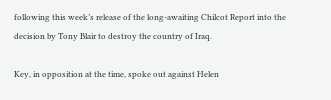following this week’s release of the long-awaiting Chilcot Report into the decision by Tony Blair to destroy the country of Iraq.

Key, in opposition at the time, spoke out against Helen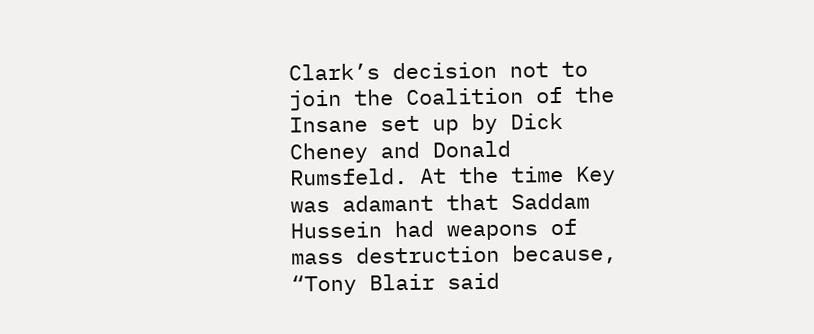Clark’s decision not to join the Coalition of the Insane set up by Dick Cheney and Donald Rumsfeld. At the time Key was adamant that Saddam Hussein had weapons of mass destruction because, “Tony Blair said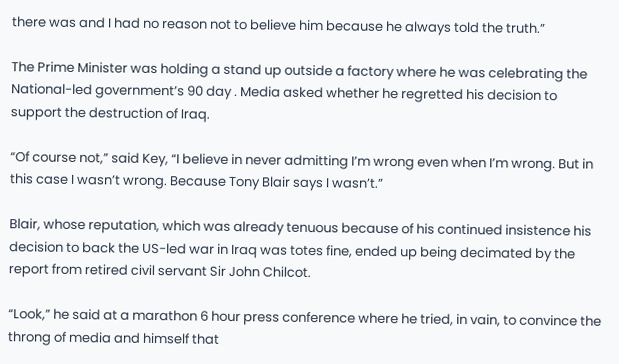there was and I had no reason not to believe him because he always told the truth.”

The Prime Minister was holding a stand up outside a factory where he was celebrating the National-led government’s 90 day . Media asked whether he regretted his decision to support the destruction of Iraq.

“Of course not,” said Key, “I believe in never admitting I’m wrong even when I’m wrong. But in this case I wasn’t wrong. Because Tony Blair says I wasn’t.”

Blair, whose reputation, which was already tenuous because of his continued insistence his decision to back the US-led war in Iraq was totes fine, ended up being decimated by the report from retired civil servant Sir John Chilcot.

“Look,” he said at a marathon 6 hour press conference where he tried, in vain, to convince the throng of media and himself that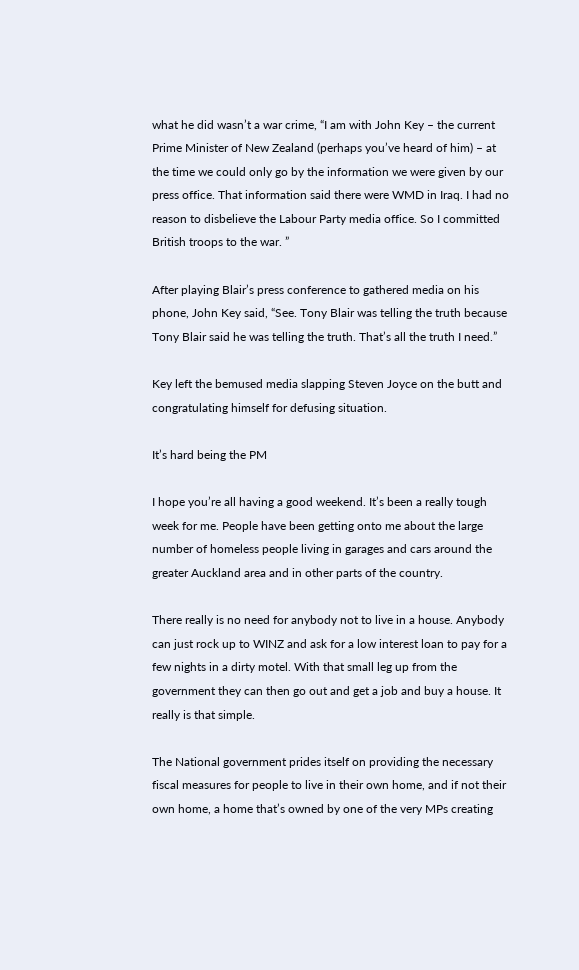what he did wasn’t a war crime, “I am with John Key – the current Prime Minister of New Zealand (perhaps you’ve heard of him) – at the time we could only go by the information we were given by our press office. That information said there were WMD in Iraq. I had no reason to disbelieve the Labour Party media office. So I committed British troops to the war. ”

After playing Blair’s press conference to gathered media on his phone, John Key said, “See. Tony Blair was telling the truth because Tony Blair said he was telling the truth. That’s all the truth I need.”

Key left the bemused media slapping Steven Joyce on the butt and congratulating himself for defusing situation.

It’s hard being the PM

I hope you’re all having a good weekend. It’s been a really tough week for me. People have been getting onto me about the large number of homeless people living in garages and cars around the greater Auckland area and in other parts of the country.

There really is no need for anybody not to live in a house. Anybody can just rock up to WINZ and ask for a low interest loan to pay for a few nights in a dirty motel. With that small leg up from the government they can then go out and get a job and buy a house. It really is that simple.

The National government prides itself on providing the necessary fiscal measures for people to live in their own home, and if not their own home, a home that’s owned by one of the very MPs creating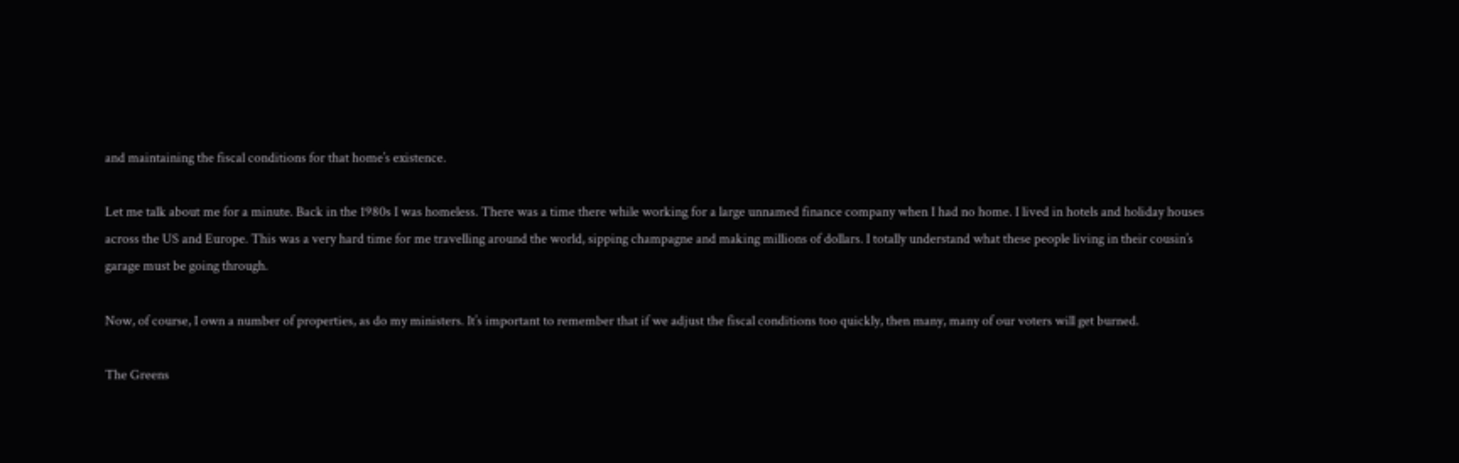and maintaining the fiscal conditions for that home’s existence.

Let me talk about me for a minute. Back in the 1980s I was homeless. There was a time there while working for a large unnamed finance company when I had no home. I lived in hotels and holiday houses across the US and Europe. This was a very hard time for me travelling around the world, sipping champagne and making millions of dollars. I totally understand what these people living in their cousin’s garage must be going through.

Now, of course, I own a number of properties, as do my ministers. It’s important to remember that if we adjust the fiscal conditions too quickly, then many, many of our voters will get burned.

The Greens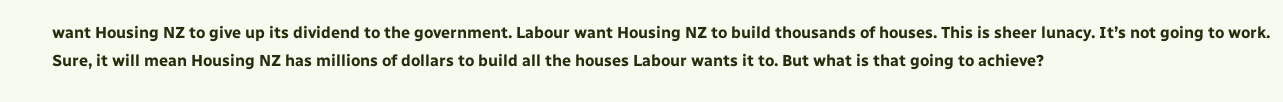want Housing NZ to give up its dividend to the government. Labour want Housing NZ to build thousands of houses. This is sheer lunacy. It’s not going to work. Sure, it will mean Housing NZ has millions of dollars to build all the houses Labour wants it to. But what is that going to achieve?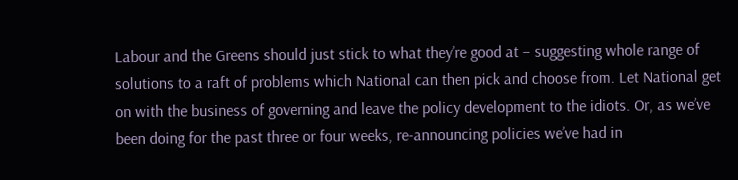Labour and the Greens should just stick to what they’re good at – suggesting whole range of solutions to a raft of problems which National can then pick and choose from. Let National get on with the business of governing and leave the policy development to the idiots. Or, as we’ve been doing for the past three or four weeks, re-announcing policies we’ve had in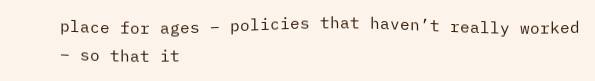place for ages – policies that haven’t really worked – so that it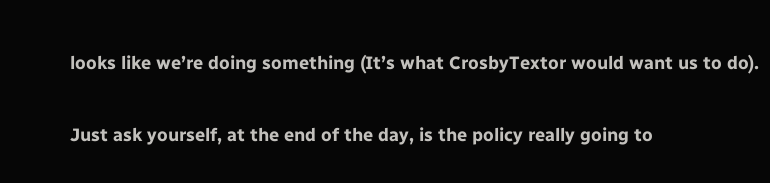looks like we’re doing something (It’s what CrosbyTextor would want us to do).

Just ask yourself, at the end of the day, is the policy really going to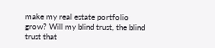make my real estate portfolio grow? Will my blind trust, the blind trust that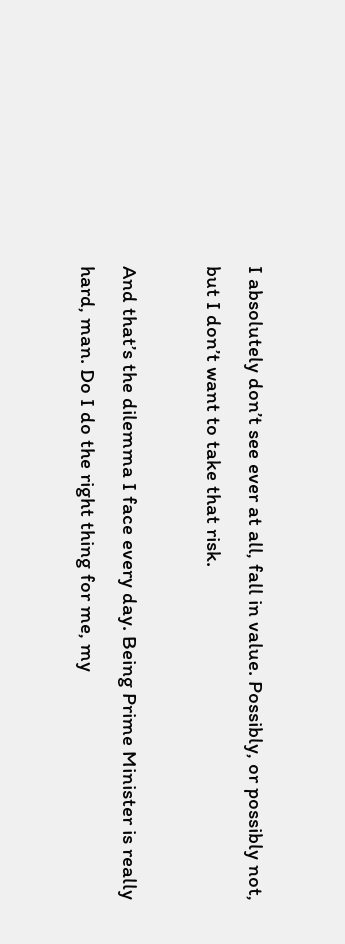I absolutely don’t see ever at all, fall in value. Possibly, or possibly not, but I don’t want to take that risk.

And that’s the dilemma I face every day. Being Prime Minister is really hard, man. Do I do the right thing for me, my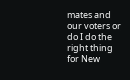mates and our voters or do I do the right thing for New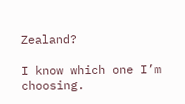Zealand?

I know which one I’m choosing.